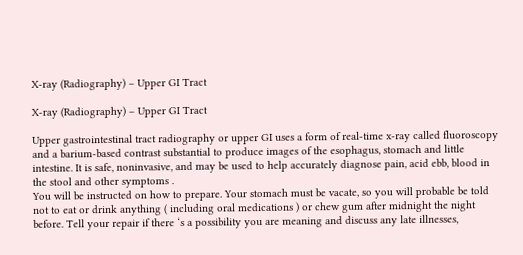X-ray (Radiography) – Upper GI Tract

X-ray (Radiography) – Upper GI Tract

Upper gastrointestinal tract radiography or upper GI uses a form of real-time x-ray called fluoroscopy and a barium-based contrast substantial to produce images of the esophagus, stomach and little intestine. It is safe, noninvasive, and may be used to help accurately diagnose pain, acid ebb, blood in the stool and other symptoms .
You will be instructed on how to prepare. Your stomach must be vacate, so you will probable be told not to eat or drink anything ( including oral medications ) or chew gum after midnight the night before. Tell your repair if there ‘s a possibility you are meaning and discuss any late illnesses,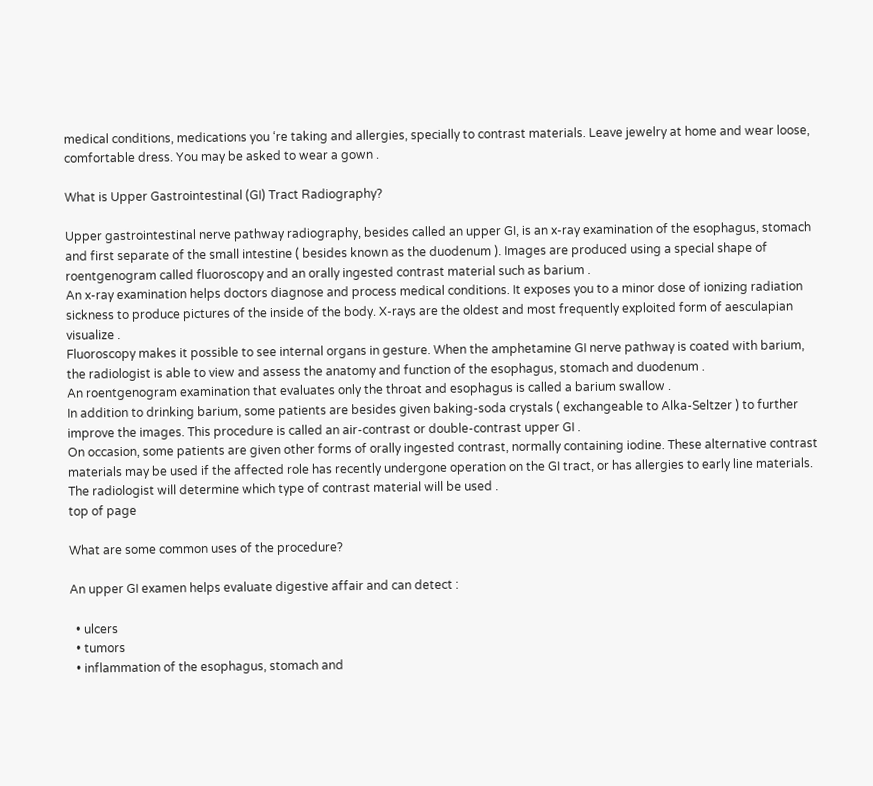medical conditions, medications you ‘re taking and allergies, specially to contrast materials. Leave jewelry at home and wear loose, comfortable dress. You may be asked to wear a gown .

What is Upper Gastrointestinal (GI) Tract Radiography?

Upper gastrointestinal nerve pathway radiography, besides called an upper GI, is an x-ray examination of the esophagus, stomach and first separate of the small intestine ( besides known as the duodenum ). Images are produced using a special shape of roentgenogram called fluoroscopy and an orally ingested contrast material such as barium .
An x-ray examination helps doctors diagnose and process medical conditions. It exposes you to a minor dose of ionizing radiation sickness to produce pictures of the inside of the body. X-rays are the oldest and most frequently exploited form of aesculapian visualize .
Fluoroscopy makes it possible to see internal organs in gesture. When the amphetamine GI nerve pathway is coated with barium, the radiologist is able to view and assess the anatomy and function of the esophagus, stomach and duodenum .
An roentgenogram examination that evaluates only the throat and esophagus is called a barium swallow .
In addition to drinking barium, some patients are besides given baking-soda crystals ( exchangeable to Alka-Seltzer ) to further improve the images. This procedure is called an air-contrast or double-contrast upper GI .
On occasion, some patients are given other forms of orally ingested contrast, normally containing iodine. These alternative contrast materials may be used if the affected role has recently undergone operation on the GI tract, or has allergies to early line materials. The radiologist will determine which type of contrast material will be used .
top of page

What are some common uses of the procedure?

An upper GI examen helps evaluate digestive affair and can detect :

  • ulcers
  • tumors
  • inflammation of the esophagus, stomach and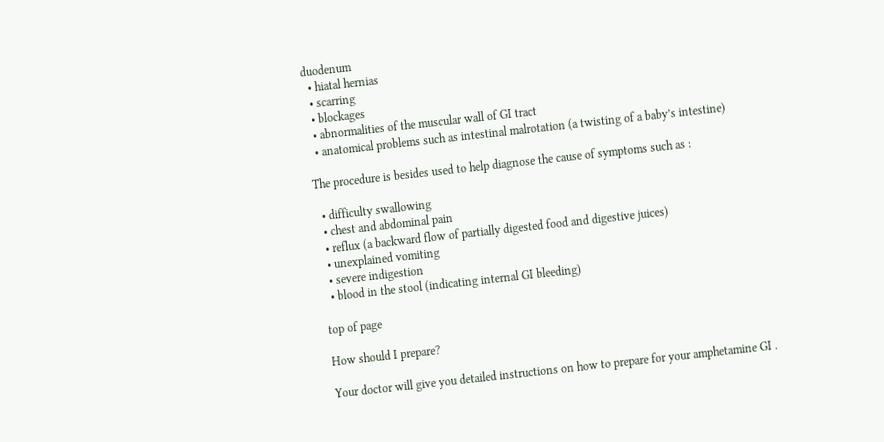duodenum
  • hiatal hernias
  • scarring
  • blockages
  • abnormalities of the muscular wall of GI tract
  • anatomical problems such as intestinal malrotation (a twisting of a baby’s intestine)

The procedure is besides used to help diagnose the cause of symptoms such as :

  • difficulty swallowing
  • chest and abdominal pain
  • reflux (a backward flow of partially digested food and digestive juices)
  • unexplained vomiting
  • severe indigestion
  • blood in the stool (indicating internal GI bleeding)

top of page

How should I prepare?

Your doctor will give you detailed instructions on how to prepare for your amphetamine GI .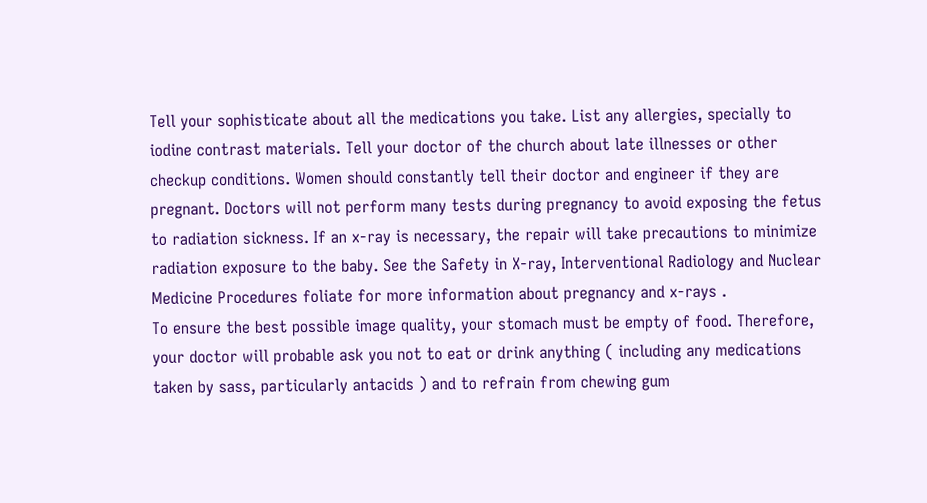Tell your sophisticate about all the medications you take. List any allergies, specially to iodine contrast materials. Tell your doctor of the church about late illnesses or other checkup conditions. Women should constantly tell their doctor and engineer if they are pregnant. Doctors will not perform many tests during pregnancy to avoid exposing the fetus to radiation sickness. If an x-ray is necessary, the repair will take precautions to minimize radiation exposure to the baby. See the Safety in X-ray, Interventional Radiology and Nuclear Medicine Procedures foliate for more information about pregnancy and x-rays .
To ensure the best possible image quality, your stomach must be empty of food. Therefore, your doctor will probable ask you not to eat or drink anything ( including any medications taken by sass, particularly antacids ) and to refrain from chewing gum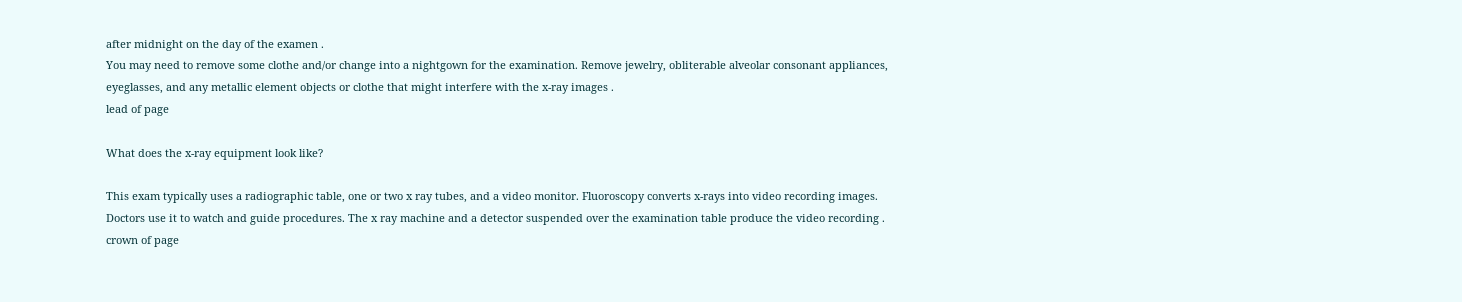after midnight on the day of the examen .
You may need to remove some clothe and/or change into a nightgown for the examination. Remove jewelry, obliterable alveolar consonant appliances, eyeglasses, and any metallic element objects or clothe that might interfere with the x-ray images .
lead of page

What does the x-ray equipment look like?

This exam typically uses a radiographic table, one or two x ray tubes, and a video monitor. Fluoroscopy converts x-rays into video recording images. Doctors use it to watch and guide procedures. The x ray machine and a detector suspended over the examination table produce the video recording .
crown of page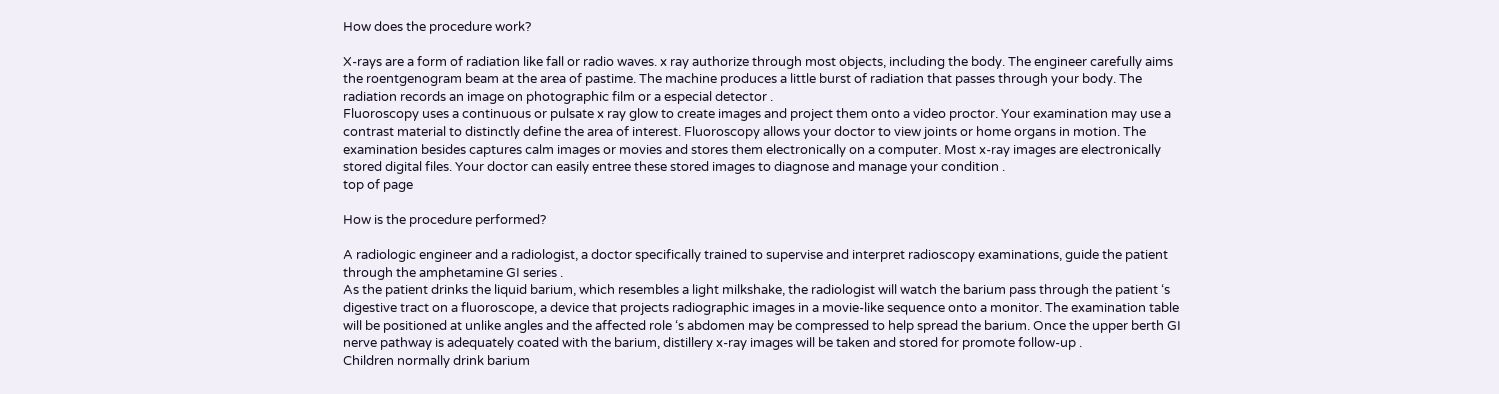How does the procedure work?

X-rays are a form of radiation like fall or radio waves. x ray authorize through most objects, including the body. The engineer carefully aims the roentgenogram beam at the area of pastime. The machine produces a little burst of radiation that passes through your body. The radiation records an image on photographic film or a especial detector .
Fluoroscopy uses a continuous or pulsate x ray glow to create images and project them onto a video proctor. Your examination may use a contrast material to distinctly define the area of interest. Fluoroscopy allows your doctor to view joints or home organs in motion. The examination besides captures calm images or movies and stores them electronically on a computer. Most x-ray images are electronically stored digital files. Your doctor can easily entree these stored images to diagnose and manage your condition .
top of page

How is the procedure performed?

A radiologic engineer and a radiologist, a doctor specifically trained to supervise and interpret radioscopy examinations, guide the patient through the amphetamine GI series .
As the patient drinks the liquid barium, which resembles a light milkshake, the radiologist will watch the barium pass through the patient ‘s digestive tract on a fluoroscope, a device that projects radiographic images in a movie-like sequence onto a monitor. The examination table will be positioned at unlike angles and the affected role ‘s abdomen may be compressed to help spread the barium. Once the upper berth GI nerve pathway is adequately coated with the barium, distillery x-ray images will be taken and stored for promote follow-up .
Children normally drink barium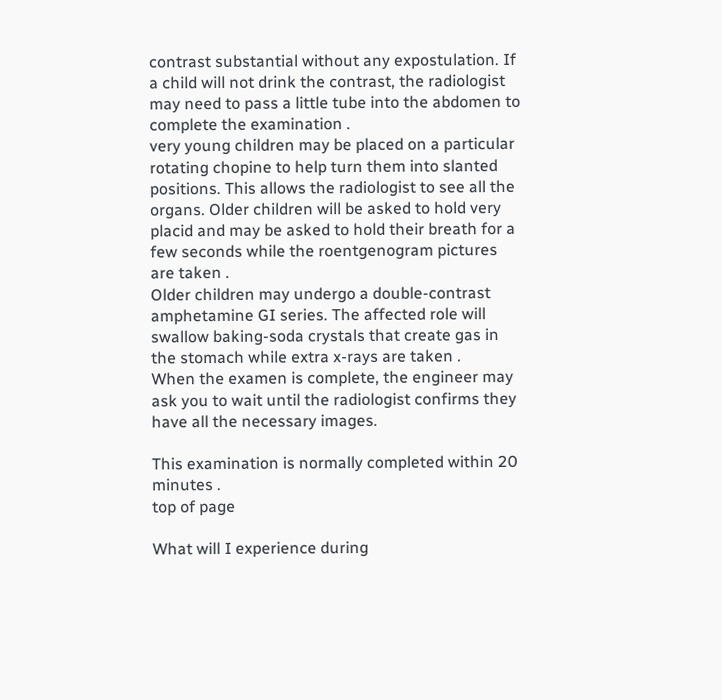contrast substantial without any expostulation. If a child will not drink the contrast, the radiologist may need to pass a little tube into the abdomen to complete the examination .
very young children may be placed on a particular rotating chopine to help turn them into slanted positions. This allows the radiologist to see all the organs. Older children will be asked to hold very placid and may be asked to hold their breath for a few seconds while the roentgenogram pictures are taken .
Older children may undergo a double-contrast amphetamine GI series. The affected role will swallow baking-soda crystals that create gas in the stomach while extra x-rays are taken .
When the examen is complete, the engineer may ask you to wait until the radiologist confirms they have all the necessary images.

This examination is normally completed within 20 minutes .
top of page

What will I experience during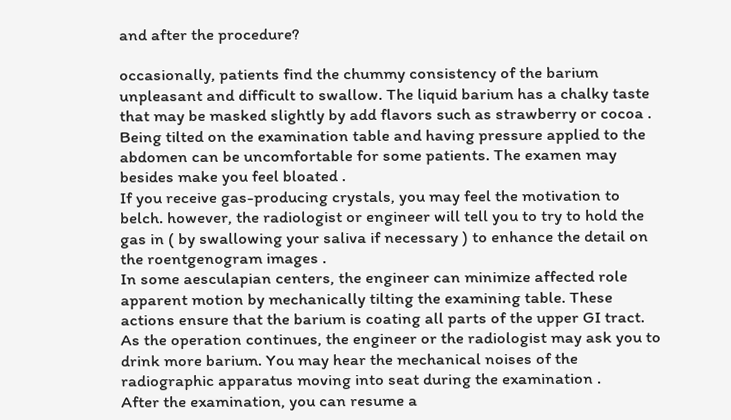and after the procedure?

occasionally, patients find the chummy consistency of the barium unpleasant and difficult to swallow. The liquid barium has a chalky taste that may be masked slightly by add flavors such as strawberry or cocoa .
Being tilted on the examination table and having pressure applied to the abdomen can be uncomfortable for some patients. The examen may besides make you feel bloated .
If you receive gas-producing crystals, you may feel the motivation to belch. however, the radiologist or engineer will tell you to try to hold the gas in ( by swallowing your saliva if necessary ) to enhance the detail on the roentgenogram images .
In some aesculapian centers, the engineer can minimize affected role apparent motion by mechanically tilting the examining table. These actions ensure that the barium is coating all parts of the upper GI tract. As the operation continues, the engineer or the radiologist may ask you to drink more barium. You may hear the mechanical noises of the radiographic apparatus moving into seat during the examination .
After the examination, you can resume a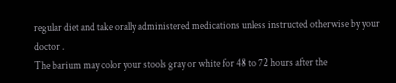regular diet and take orally administered medications unless instructed otherwise by your doctor .
The barium may color your stools gray or white for 48 to 72 hours after the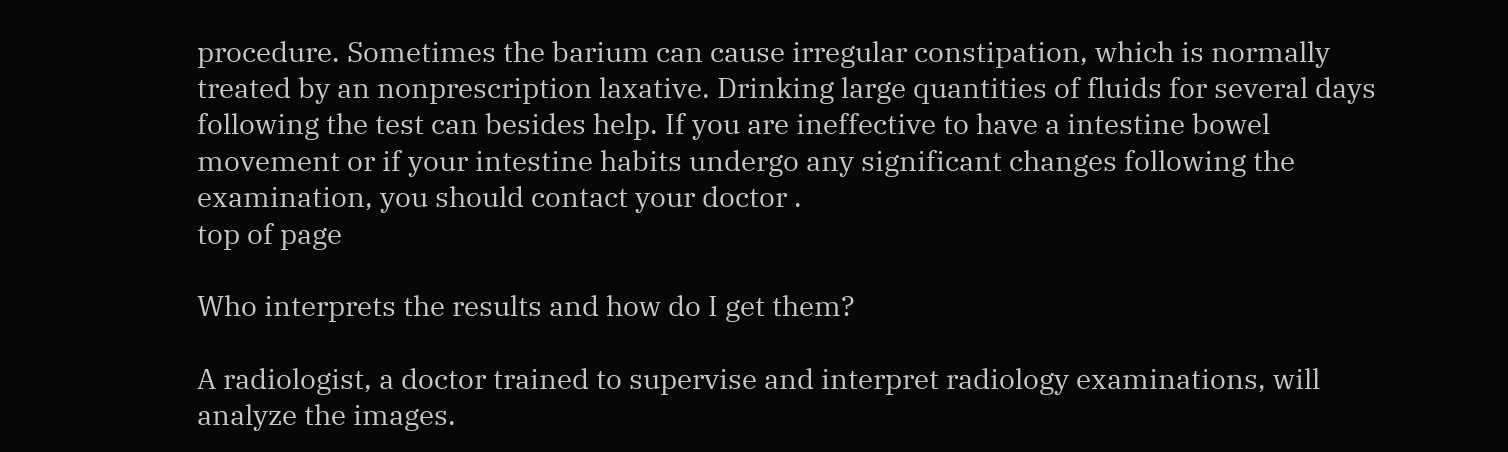procedure. Sometimes the barium can cause irregular constipation, which is normally treated by an nonprescription laxative. Drinking large quantities of fluids for several days following the test can besides help. If you are ineffective to have a intestine bowel movement or if your intestine habits undergo any significant changes following the examination, you should contact your doctor .
top of page

Who interprets the results and how do I get them?

A radiologist, a doctor trained to supervise and interpret radiology examinations, will analyze the images.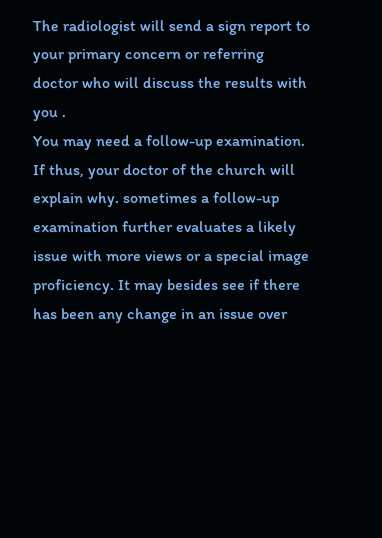The radiologist will send a sign report to your primary concern or referring doctor who will discuss the results with you .
You may need a follow-up examination. If thus, your doctor of the church will explain why. sometimes a follow-up examination further evaluates a likely issue with more views or a special image proficiency. It may besides see if there has been any change in an issue over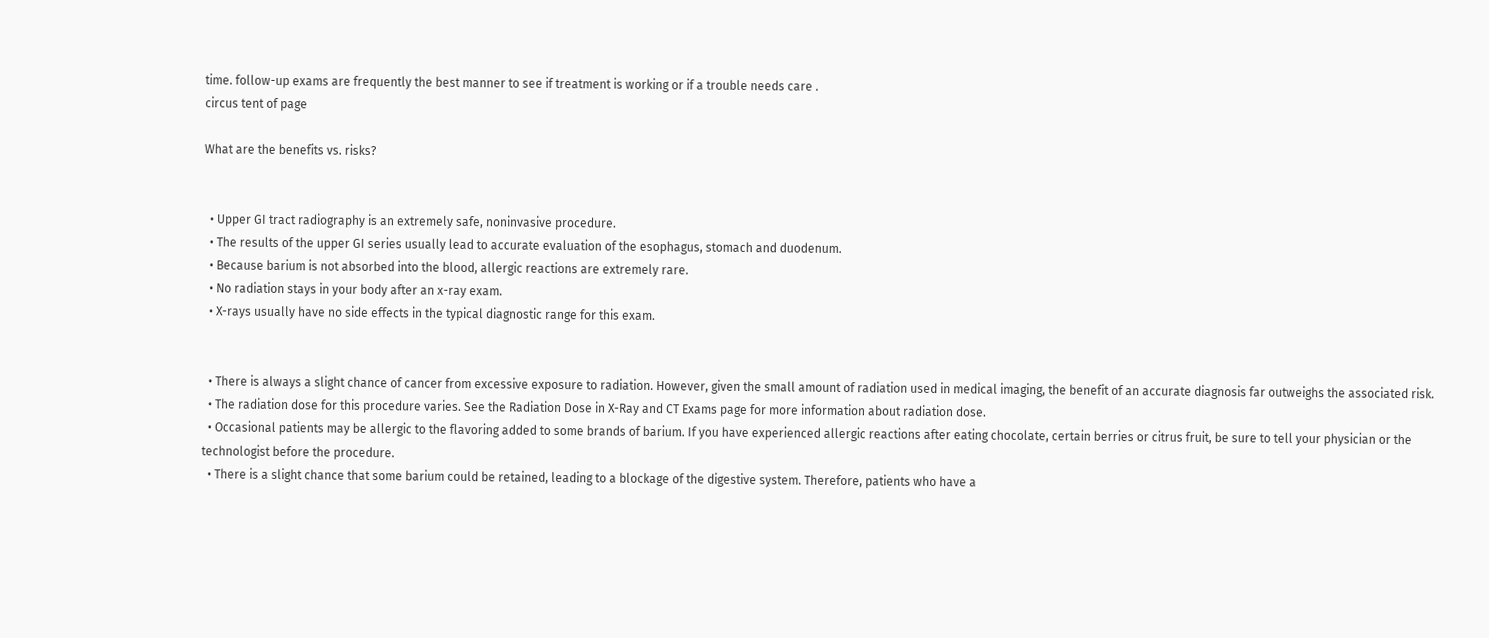time. follow-up exams are frequently the best manner to see if treatment is working or if a trouble needs care .
circus tent of page

What are the benefits vs. risks?


  • Upper GI tract radiography is an extremely safe, noninvasive procedure.
  • The results of the upper GI series usually lead to accurate evaluation of the esophagus, stomach and duodenum.
  • Because barium is not absorbed into the blood, allergic reactions are extremely rare.
  • No radiation stays in your body after an x-ray exam.
  • X-rays usually have no side effects in the typical diagnostic range for this exam.


  • There is always a slight chance of cancer from excessive exposure to radiation. However, given the small amount of radiation used in medical imaging, the benefit of an accurate diagnosis far outweighs the associated risk.
  • The radiation dose for this procedure varies. See the Radiation Dose in X-Ray and CT Exams page for more information about radiation dose.
  • Occasional patients may be allergic to the flavoring added to some brands of barium. If you have experienced allergic reactions after eating chocolate, certain berries or citrus fruit, be sure to tell your physician or the technologist before the procedure.
  • There is a slight chance that some barium could be retained, leading to a blockage of the digestive system. Therefore, patients who have a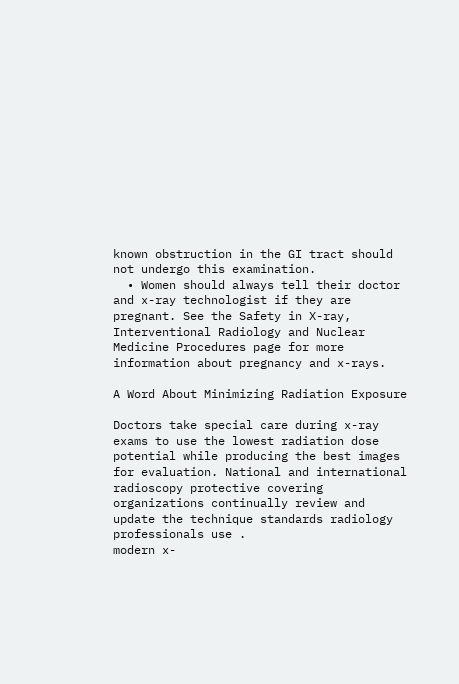known obstruction in the GI tract should not undergo this examination.
  • Women should always tell their doctor and x-ray technologist if they are pregnant. See the Safety in X-ray, Interventional Radiology and Nuclear Medicine Procedures page for more information about pregnancy and x-rays.

A Word About Minimizing Radiation Exposure

Doctors take special care during x-ray exams to use the lowest radiation dose potential while producing the best images for evaluation. National and international radioscopy protective covering organizations continually review and update the technique standards radiology professionals use .
modern x-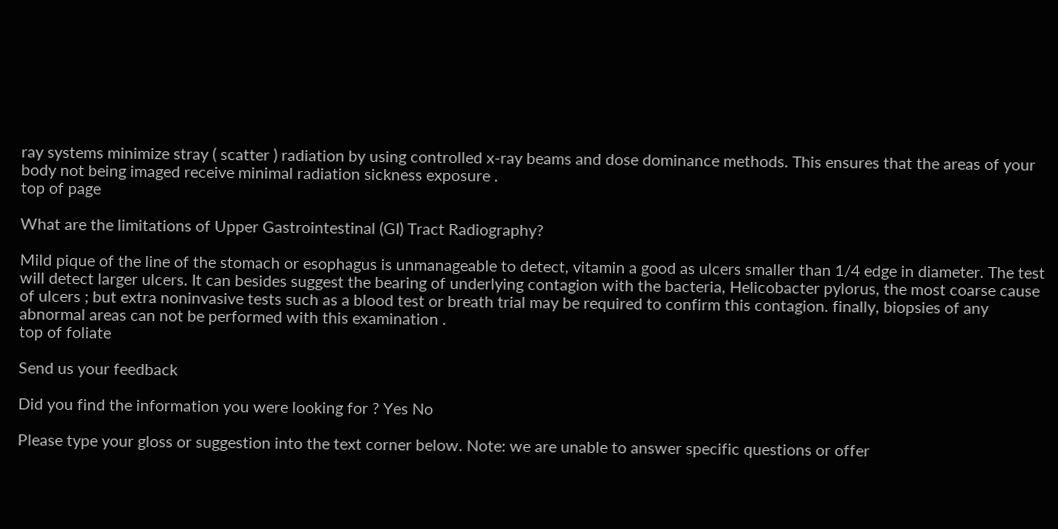ray systems minimize stray ( scatter ) radiation by using controlled x-ray beams and dose dominance methods. This ensures that the areas of your body not being imaged receive minimal radiation sickness exposure .
top of page

What are the limitations of Upper Gastrointestinal (GI) Tract Radiography?

Mild pique of the line of the stomach or esophagus is unmanageable to detect, vitamin a good as ulcers smaller than 1/4 edge in diameter. The test will detect larger ulcers. It can besides suggest the bearing of underlying contagion with the bacteria, Helicobacter pylorus, the most coarse cause of ulcers ; but extra noninvasive tests such as a blood test or breath trial may be required to confirm this contagion. finally, biopsies of any abnormal areas can not be performed with this examination .
top of foliate

Send us your feedback

Did you find the information you were looking for ? Yes No

Please type your gloss or suggestion into the text corner below. Note: we are unable to answer specific questions or offer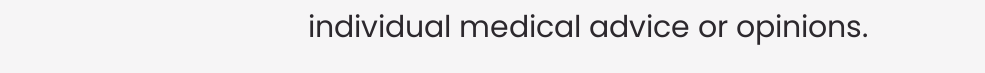individual medical advice or opinions.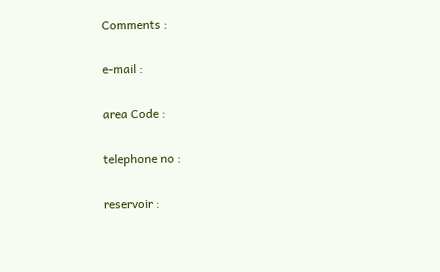Comments :

e-mail :

area Code :

telephone no :

reservoir :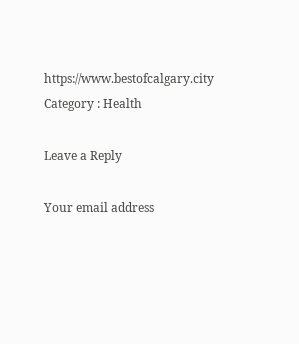https://www.bestofcalgary.city
Category : Health

Leave a Reply

Your email address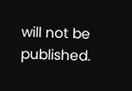will not be published.